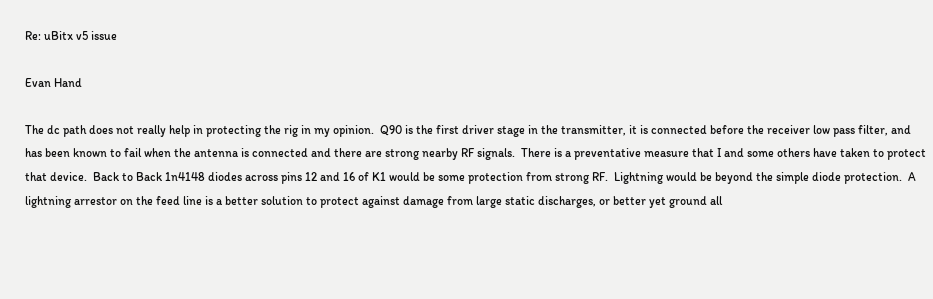Re: uBitx v5 issue

Evan Hand

The dc path does not really help in protecting the rig in my opinion.  Q90 is the first driver stage in the transmitter, it is connected before the receiver low pass filter, and has been known to fail when the antenna is connected and there are strong nearby RF signals.  There is a preventative measure that I and some others have taken to protect that device.  Back to Back 1n4148 diodes across pins 12 and 16 of K1 would be some protection from strong RF.  Lightning would be beyond the simple diode protection.  A lightning arrestor on the feed line is a better solution to protect against damage from large static discharges, or better yet ground all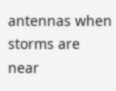antennas when storms are near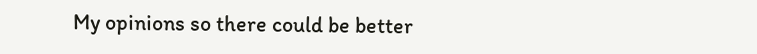My opinions so there could be better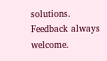solutions.  Feedback always welcome.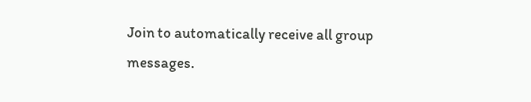Join to automatically receive all group messages.